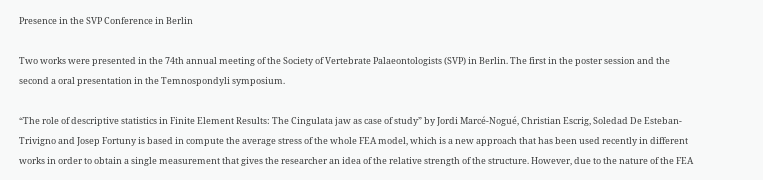Presence in the SVP Conference in Berlin

Two works were presented in the 74th annual meeting of the Society of Vertebrate Palaeontologists (SVP) in Berlin. The first in the poster session and the second a oral presentation in the Temnospondyli symposium.

“The role of descriptive statistics in Finite Element Results: The Cingulata jaw as case of study” by Jordi Marcé-Nogué, Christian Escrig, Soledad De Esteban-Trivigno and Josep Fortuny is based in compute the average stress of the whole FEA model, which is a new approach that has been used recently in different works in order to obtain a single measurement that gives the researcher an idea of the relative strength of the structure. However, due to the nature of the FEA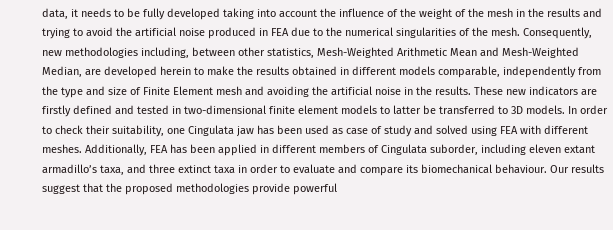data, it needs to be fully developed taking into account the influence of the weight of the mesh in the results and trying to avoid the artificial noise produced in FEA due to the numerical singularities of the mesh. Consequently, new methodologies including, between other statistics, Mesh-Weighted Arithmetic Mean and Mesh-Weighted Median, are developed herein to make the results obtained in different models comparable, independently from the type and size of Finite Element mesh and avoiding the artificial noise in the results. These new indicators are firstly defined and tested in two-dimensional finite element models to latter be transferred to 3D models. In order to check their suitability, one Cingulata jaw has been used as case of study and solved using FEA with different meshes. Additionally, FEA has been applied in different members of Cingulata suborder, including eleven extant armadillo’s taxa, and three extinct taxa in order to evaluate and compare its biomechanical behaviour. Our results suggest that the proposed methodologies provide powerful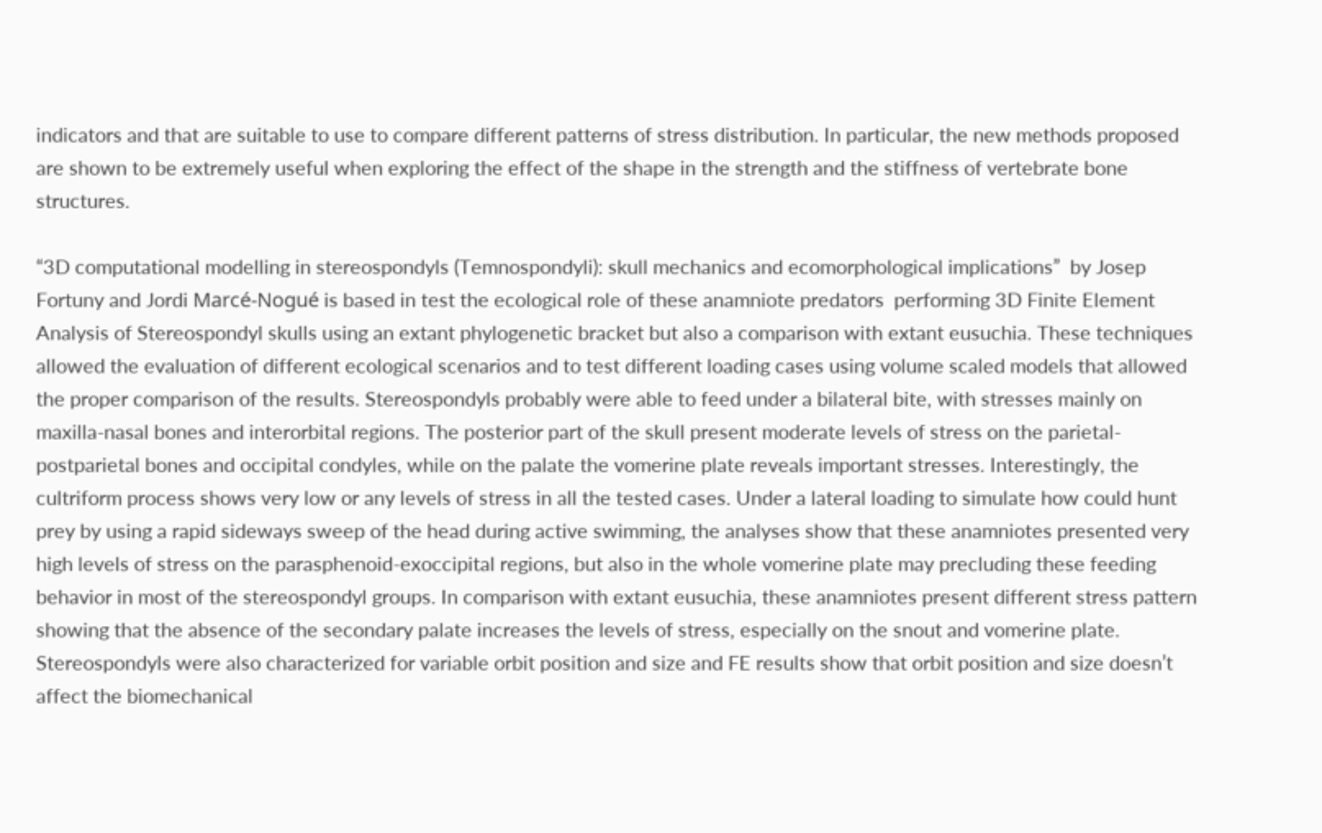indicators and that are suitable to use to compare different patterns of stress distribution. In particular, the new methods proposed are shown to be extremely useful when exploring the effect of the shape in the strength and the stiffness of vertebrate bone structures.

“3D computational modelling in stereospondyls (Temnospondyli): skull mechanics and ecomorphological implications”  by Josep Fortuny and Jordi Marcé-Nogué is based in test the ecological role of these anamniote predators  performing 3D Finite Element Analysis of Stereospondyl skulls using an extant phylogenetic bracket but also a comparison with extant eusuchia. These techniques allowed the evaluation of different ecological scenarios and to test different loading cases using volume scaled models that allowed the proper comparison of the results. Stereospondyls probably were able to feed under a bilateral bite, with stresses mainly on maxilla-nasal bones and interorbital regions. The posterior part of the skull present moderate levels of stress on the parietal-postparietal bones and occipital condyles, while on the palate the vomerine plate reveals important stresses. Interestingly, the cultriform process shows very low or any levels of stress in all the tested cases. Under a lateral loading to simulate how could hunt prey by using a rapid sideways sweep of the head during active swimming, the analyses show that these anamniotes presented very high levels of stress on the parasphenoid-exoccipital regions, but also in the whole vomerine plate may precluding these feeding behavior in most of the stereospondyl groups. In comparison with extant eusuchia, these anamniotes present different stress pattern showing that the absence of the secondary palate increases the levels of stress, especially on the snout and vomerine plate. Stereospondyls were also characterized for variable orbit position and size and FE results show that orbit position and size doesn’t affect the biomechanical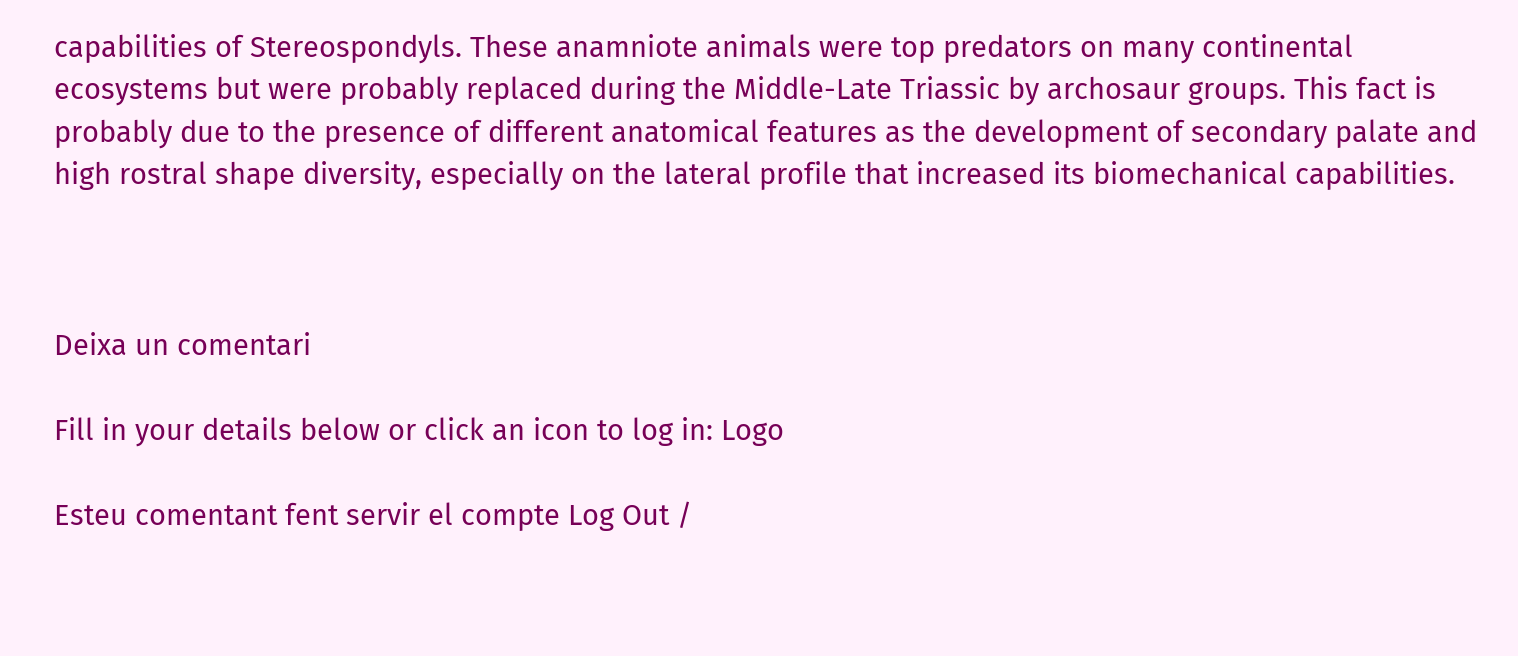capabilities of Stereospondyls. These anamniote animals were top predators on many continental ecosystems but were probably replaced during the Middle-Late Triassic by archosaur groups. This fact is probably due to the presence of different anatomical features as the development of secondary palate and high rostral shape diversity, especially on the lateral profile that increased its biomechanical capabilities.



Deixa un comentari

Fill in your details below or click an icon to log in: Logo

Esteu comentant fent servir el compte Log Out /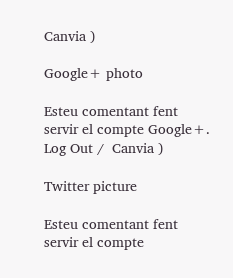Canvia )

Google+ photo

Esteu comentant fent servir el compte Google+. Log Out /  Canvia )

Twitter picture

Esteu comentant fent servir el compte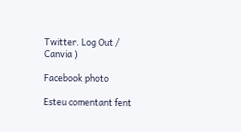Twitter. Log Out /  Canvia )

Facebook photo

Esteu comentant fent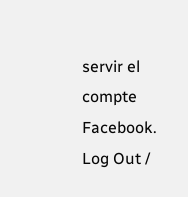servir el compte Facebook. Log Out /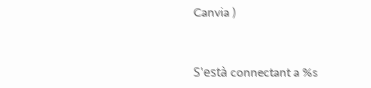Canvia )


S'està connectant a %s